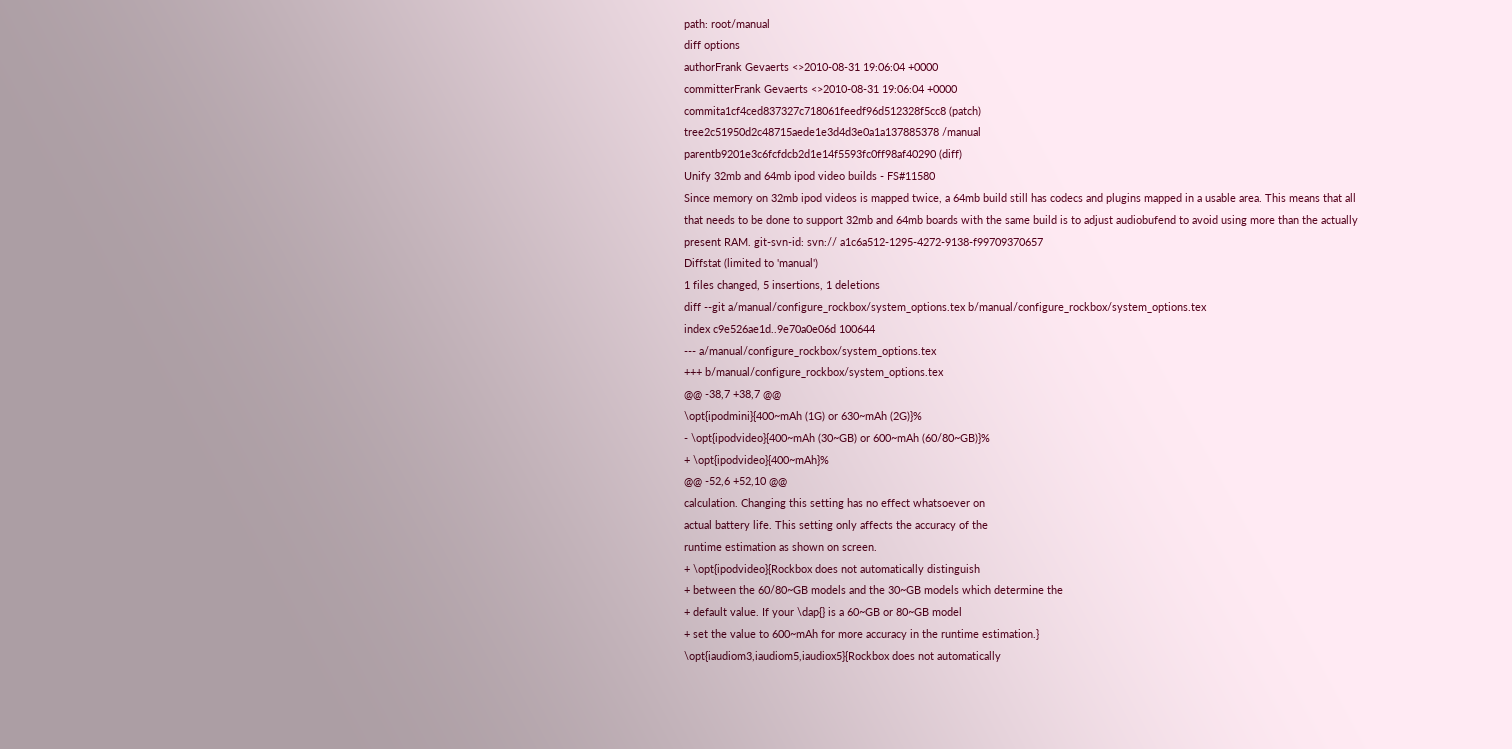path: root/manual
diff options
authorFrank Gevaerts <>2010-08-31 19:06:04 +0000
committerFrank Gevaerts <>2010-08-31 19:06:04 +0000
commita1cf4ced837327c718061feedf96d512328f5cc8 (patch)
tree2c51950d2c48715aede1e3d4d3e0a1a137885378 /manual
parentb9201e3c6fcfdcb2d1e14f5593fc0ff98af40290 (diff)
Unify 32mb and 64mb ipod video builds - FS#11580
Since memory on 32mb ipod videos is mapped twice, a 64mb build still has codecs and plugins mapped in a usable area. This means that all that needs to be done to support 32mb and 64mb boards with the same build is to adjust audiobufend to avoid using more than the actually present RAM. git-svn-id: svn:// a1c6a512-1295-4272-9138-f99709370657
Diffstat (limited to 'manual')
1 files changed, 5 insertions, 1 deletions
diff --git a/manual/configure_rockbox/system_options.tex b/manual/configure_rockbox/system_options.tex
index c9e526ae1d..9e70a0e06d 100644
--- a/manual/configure_rockbox/system_options.tex
+++ b/manual/configure_rockbox/system_options.tex
@@ -38,7 +38,7 @@
\opt{ipodmini}{400~mAh (1G) or 630~mAh (2G)}%
- \opt{ipodvideo}{400~mAh (30~GB) or 600~mAh (60/80~GB)}%
+ \opt{ipodvideo}{400~mAh}%
@@ -52,6 +52,10 @@
calculation. Changing this setting has no effect whatsoever on
actual battery life. This setting only affects the accuracy of the
runtime estimation as shown on screen.
+ \opt{ipodvideo}{Rockbox does not automatically distinguish
+ between the 60/80~GB models and the 30~GB models which determine the
+ default value. If your \dap{} is a 60~GB or 80~GB model
+ set the value to 600~mAh for more accuracy in the runtime estimation.}
\opt{iaudiom3,iaudiom5,iaudiox5}{Rockbox does not automatically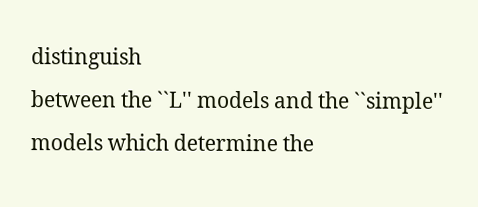distinguish
between the ``L'' models and the ``simple'' models which determine the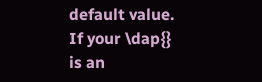default value. If your \dap{} is an